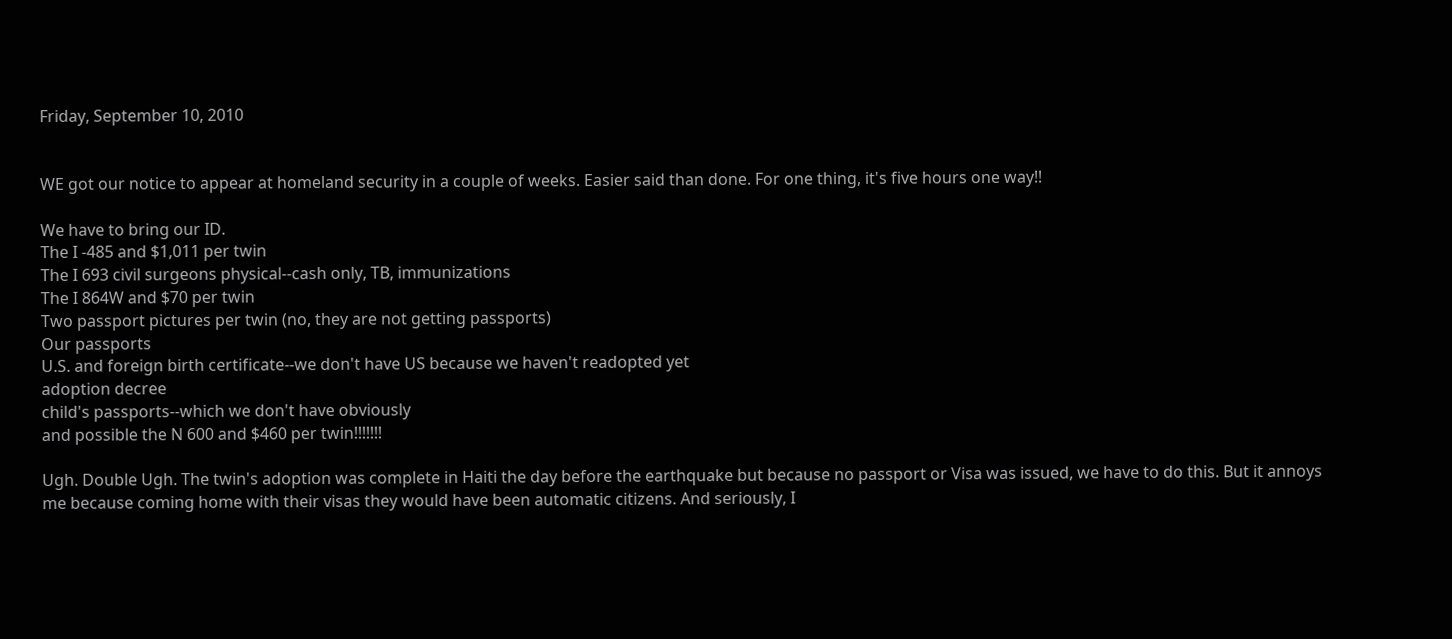Friday, September 10, 2010


WE got our notice to appear at homeland security in a couple of weeks. Easier said than done. For one thing, it's five hours one way!!

We have to bring our ID.
The I -485 and $1,011 per twin
The I 693 civil surgeons physical--cash only, TB, immunizations
The I 864W and $70 per twin
Two passport pictures per twin (no, they are not getting passports)
Our passports
U.S. and foreign birth certificate--we don't have US because we haven't readopted yet
adoption decree
child's passports--which we don't have obviously
and possible the N 600 and $460 per twin!!!!!!!

Ugh. Double Ugh. The twin's adoption was complete in Haiti the day before the earthquake but because no passport or Visa was issued, we have to do this. But it annoys me because coming home with their visas they would have been automatic citizens. And seriously, I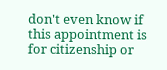don't even know if this appointment is for citizenship or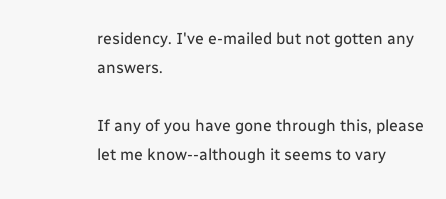residency. I've e-mailed but not gotten any answers.

If any of you have gone through this, please let me know--although it seems to vary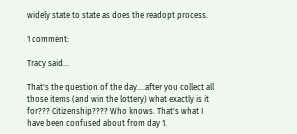widely state to state as does the readopt process.

1 comment:

Tracy said...

That's the question of the day....after you collect all those items (and win the lottery) what exactly is it for??? Citizenship???? Who knows. That's what I have been confused about from day 1.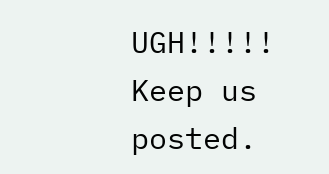UGH!!!!! Keep us posted.